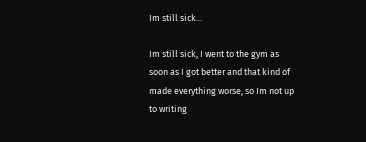Im still sick...

Im still sick, I went to the gym as soon as I got better and that kind of made everything worse, so Im not up to writing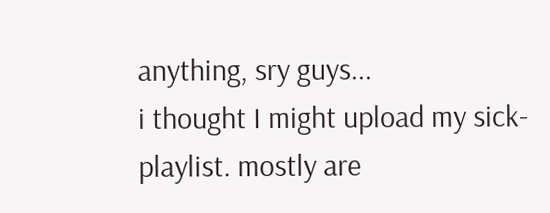anything, sry guys...
i thought I might upload my sick-playlist. mostly are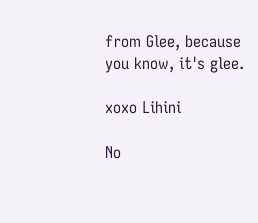from Glee, because you know, it's glee.

xoxo Lihini

No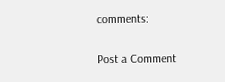comments:

Post a Comment